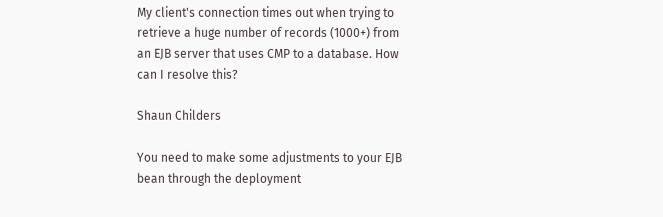My client's connection times out when trying to retrieve a huge number of records (1000+) from an EJB server that uses CMP to a database. How can I resolve this?

Shaun Childers

You need to make some adjustments to your EJB bean through the deployment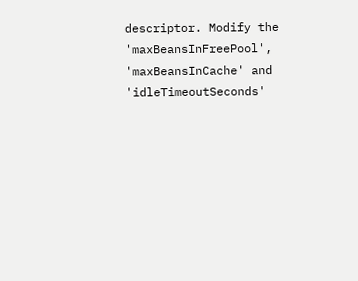descriptor. Modify the 'maxBeansInFreePool', 'maxBeansInCache' and 'idleTimeoutSeconds'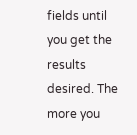fields until you get the results desired. The more you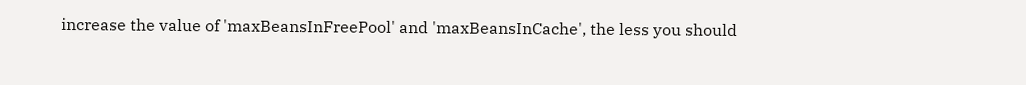increase the value of 'maxBeansInFreePool' and 'maxBeansInCache', the less you should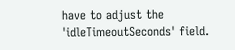have to adjust the 'idleTimeoutSeconds' field.